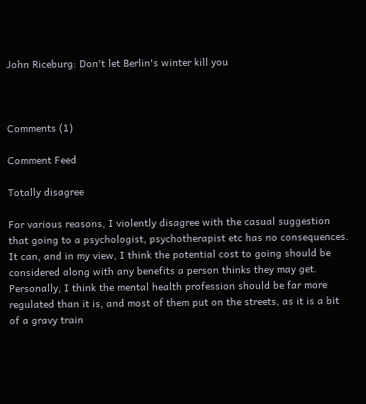John Riceburg: Don't let Berlin's winter kill you



Comments (1)

Comment Feed

Totally disagree

For various reasons, I violently disagree with the casual suggestion that going to a psychologist, psychotherapist etc has no consequences.
It can, and in my view, I think the potential cost to going should be considered along with any benefits a person thinks they may get. Personally, I think the mental health profession should be far more regulated than it is, and most of them put on the streets, as it is a bit of a gravy train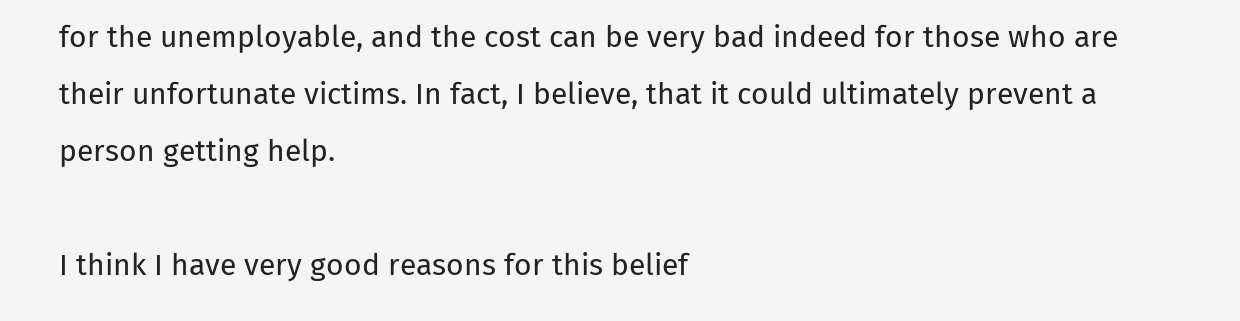for the unemployable, and the cost can be very bad indeed for those who are their unfortunate victims. In fact, I believe, that it could ultimately prevent a person getting help.

I think I have very good reasons for this belief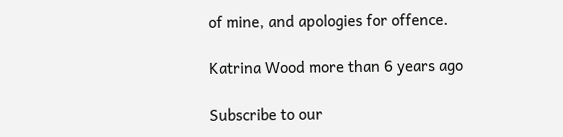of mine, and apologies for offence.

Katrina Wood more than 6 years ago

Subscribe to our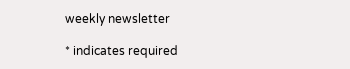weekly newsletter

* indicates required